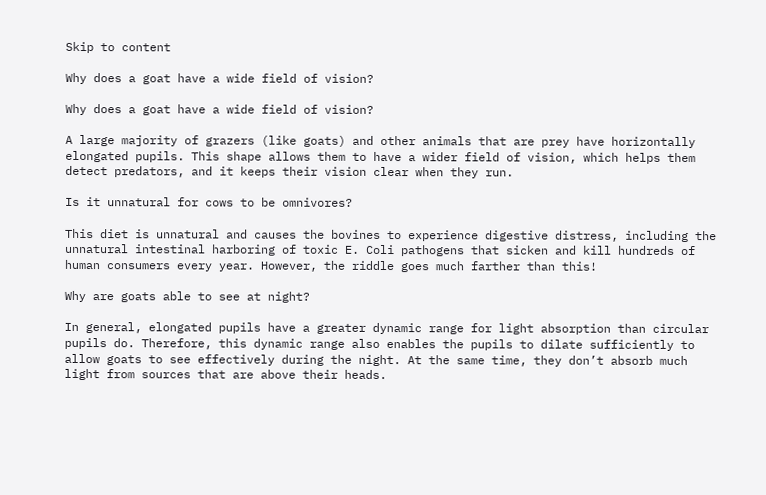Skip to content

Why does a goat have a wide field of vision?

Why does a goat have a wide field of vision?

A large majority of grazers (like goats) and other animals that are prey have horizontally elongated pupils. This shape allows them to have a wider field of vision, which helps them detect predators, and it keeps their vision clear when they run.

Is it unnatural for cows to be omnivores?

This diet is unnatural and causes the bovines to experience digestive distress, including the unnatural intestinal harboring of toxic E. Coli pathogens that sicken and kill hundreds of human consumers every year. However, the riddle goes much farther than this!

Why are goats able to see at night?

In general, elongated pupils have a greater dynamic range for light absorption than circular pupils do. Therefore, this dynamic range also enables the pupils to dilate sufficiently to allow goats to see effectively during the night. At the same time, they don’t absorb much light from sources that are above their heads.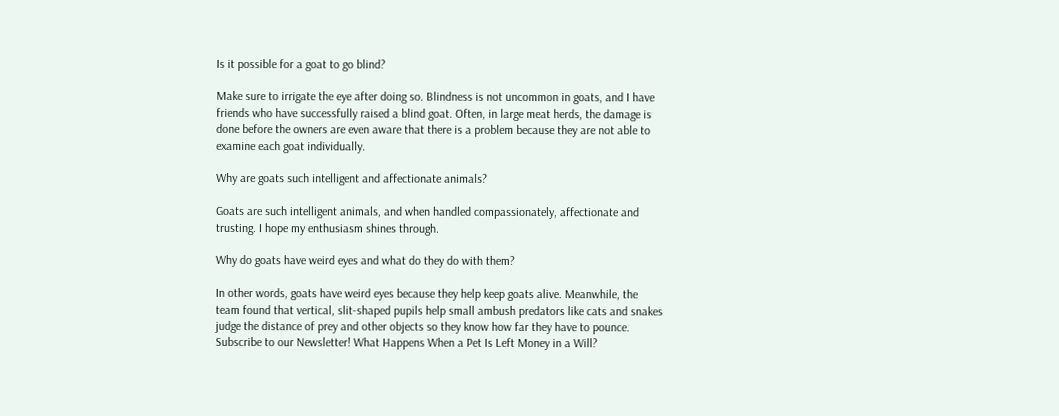Is it possible for a goat to go blind?

Make sure to irrigate the eye after doing so. Blindness is not uncommon in goats, and I have friends who have successfully raised a blind goat. Often, in large meat herds, the damage is done before the owners are even aware that there is a problem because they are not able to examine each goat individually.

Why are goats such intelligent and affectionate animals?

Goats are such intelligent animals, and when handled compassionately, affectionate and trusting. I hope my enthusiasm shines through.

Why do goats have weird eyes and what do they do with them?

In other words, goats have weird eyes because they help keep goats alive. Meanwhile, the team found that vertical, slit-shaped pupils help small ambush predators like cats and snakes judge the distance of prey and other objects so they know how far they have to pounce. Subscribe to our Newsletter! What Happens When a Pet Is Left Money in a Will?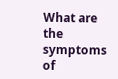What are the symptoms of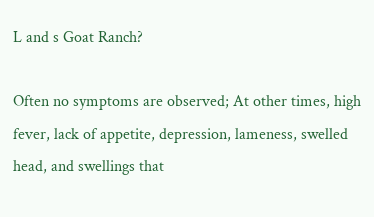L and s Goat Ranch?

Often no symptoms are observed; At other times, high fever, lack of appetite, depression, lameness, swelled head, and swellings that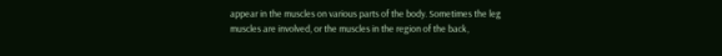appear in the muscles on various parts of the body. Sometimes the leg muscles are involved, or the muscles in the region of the back,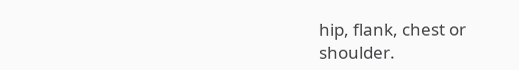hip, flank, chest or shoulder.